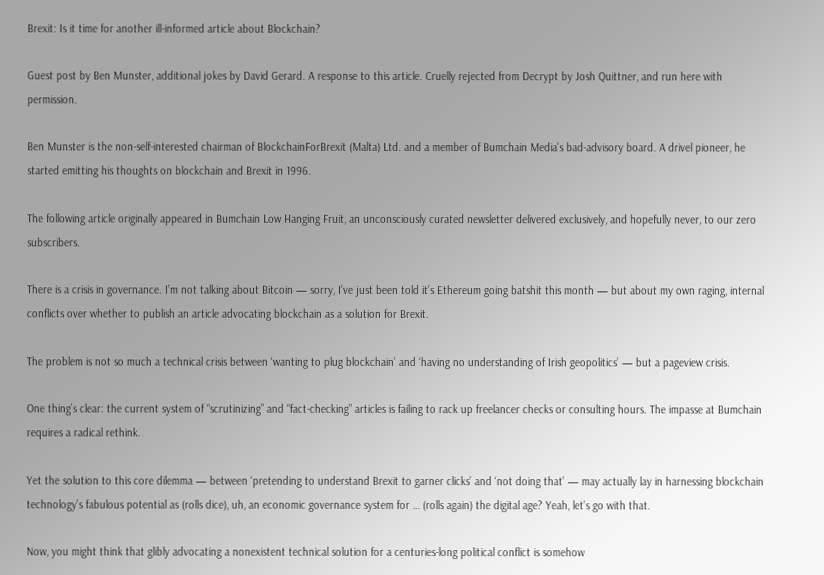Brexit: Is it time for another ill-informed article about Blockchain?

Guest post by Ben Munster, additional jokes by David Gerard. A response to this article. Cruelly rejected from Decrypt by Josh Quittner, and run here with permission.

Ben Munster is the non-self-interested chairman of BlockchainForBrexit (Malta) Ltd. and a member of Bumchain Media’s bad-advisory board. A drivel pioneer, he started emitting his thoughts on blockchain and Brexit in 1996.

The following article originally appeared in Bumchain Low Hanging Fruit, an unconsciously curated newsletter delivered exclusively, and hopefully never, to our zero subscribers.

There is a crisis in governance. I’m not talking about Bitcoin — sorry, I’ve just been told it’s Ethereum going batshit this month — but about my own raging, internal conflicts over whether to publish an article advocating blockchain as a solution for Brexit.

The problem is not so much a technical crisis between ‘wanting to plug blockchain’ and ‘having no understanding of Irish geopolitics’ — but a pageview crisis.

One thing’s clear: the current system of “scrutinizing” and “fact-checking” articles is failing to rack up freelancer checks or consulting hours. The impasse at Bumchain requires a radical rethink.

Yet the solution to this core dilemma — between ‘pretending to understand Brexit to garner clicks’ and ‘not doing that’ — may actually lay in harnessing blockchain technology’s fabulous potential as (rolls dice), uh, an economic governance system for … (rolls again) the digital age? Yeah, let’s go with that.

Now, you might think that glibly advocating a nonexistent technical solution for a centuries-long political conflict is somehow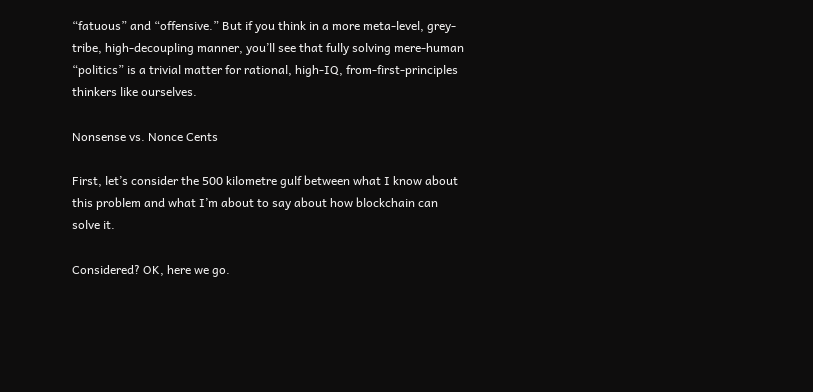“fatuous” and “offensive.” But if you think in a more meta-level, grey-tribe, high-decoupling manner, you’ll see that fully solving mere-human “politics” is a trivial matter for rational, high-IQ, from-first-principles thinkers like ourselves.

Nonsense vs. Nonce Cents

First, let’s consider the 500 kilometre gulf between what I know about this problem and what I’m about to say about how blockchain can solve it.

Considered? OK, here we go.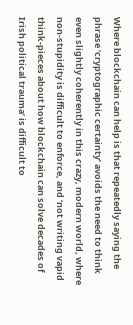Where blockchain can help is that repeatedly saying the phrase ‘cryptographic certainty’ avoids the need to think even slightly coherently in this crazy, modern world, where non-stupidity is difficult to enforce, and ‘not writing vapid think-pieces about how blockchain can solve decades of Irish political trauma’ is difficult to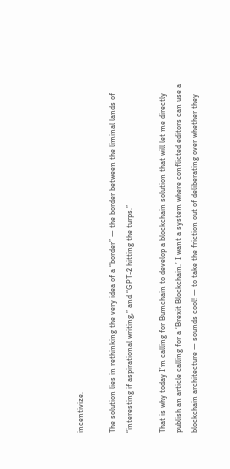incentivize.

The solution lies in rethinking the very idea of a “border” — the border between the liminal lands of “interesting if aspirational writing,” and “GPT-2 hitting the turps.”

That is why today I’m calling for Bumchain to develop a blockchain solution that will let me directly publish an article calling for a ‘Brexit Blockchain.’ I want a system where conflicted editors can use a blockchain architecture — sounds cool! — to take the friction out of deliberating over whether they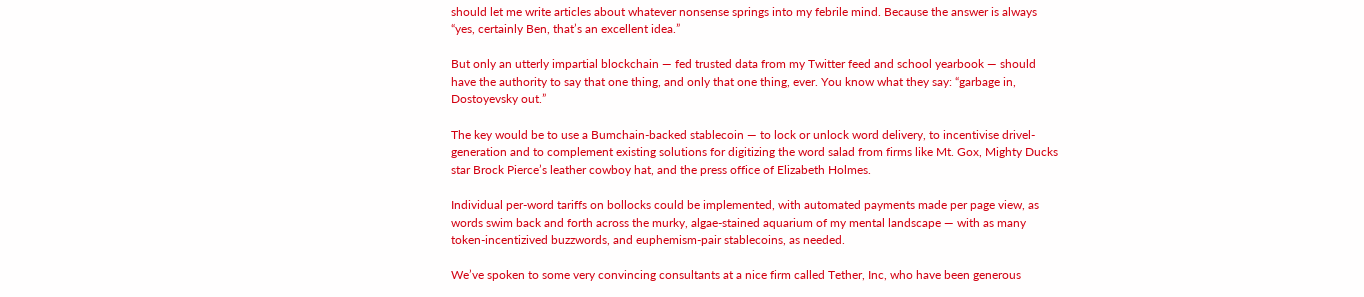should let me write articles about whatever nonsense springs into my febrile mind. Because the answer is always “yes, certainly Ben, that’s an excellent idea.”

But only an utterly impartial blockchain — fed trusted data from my Twitter feed and school yearbook — should have the authority to say that one thing, and only that one thing, ever. You know what they say: “garbage in, Dostoyevsky out.”

The key would be to use a Bumchain-backed stablecoin — to lock or unlock word delivery, to incentivise drivel-generation and to complement existing solutions for digitizing the word salad from firms like Mt. Gox, Mighty Ducks star Brock Pierce’s leather cowboy hat, and the press office of Elizabeth Holmes.

Individual per-word tariffs on bollocks could be implemented, with automated payments made per page view, as words swim back and forth across the murky, algae-stained aquarium of my mental landscape — with as many token-incentizived buzzwords, and euphemism-pair stablecoins, as needed.

We’ve spoken to some very convincing consultants at a nice firm called Tether, Inc, who have been generous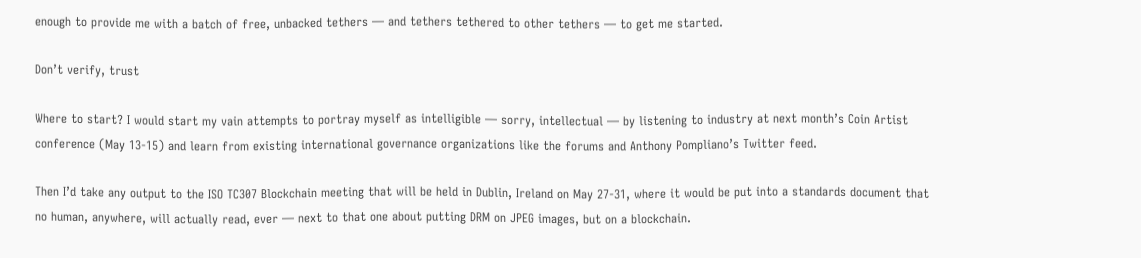enough to provide me with a batch of free, unbacked tethers — and tethers tethered to other tethers — to get me started.

Don’t verify, trust

Where to start? I would start my vain attempts to portray myself as intelligible — sorry, intellectual — by listening to industry at next month’s Coin Artist conference (May 13-15) and learn from existing international governance organizations like the forums and Anthony Pompliano’s Twitter feed.

Then I’d take any output to the ISO TC307 Blockchain meeting that will be held in Dublin, Ireland on May 27-31, where it would be put into a standards document that no human, anywhere, will actually read, ever — next to that one about putting DRM on JPEG images, but on a blockchain.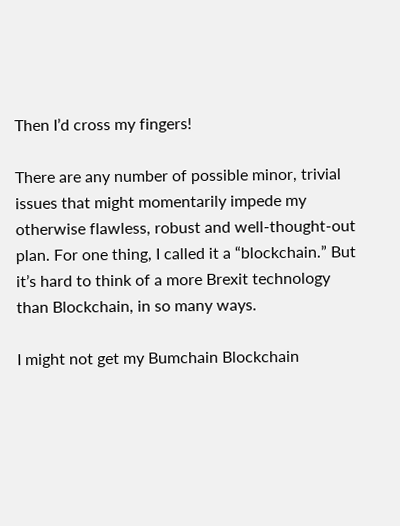Then I’d cross my fingers!

There are any number of possible minor, trivial issues that might momentarily impede my otherwise flawless, robust and well-thought-out plan. For one thing, I called it a “blockchain.” But it’s hard to think of a more Brexit technology than Blockchain, in so many ways.

I might not get my Bumchain Blockchain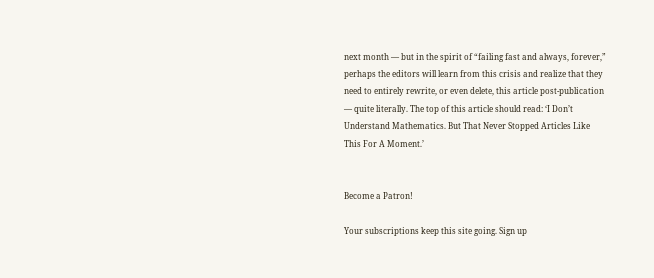next month — but in the spirit of “failing fast and always, forever,” perhaps the editors will learn from this crisis and realize that they need to entirely rewrite, or even delete, this article post-publication — quite literally. The top of this article should read: ‘I Don’t Understand Mathematics. But That Never Stopped Articles Like This For A Moment.’


Become a Patron!

Your subscriptions keep this site going. Sign up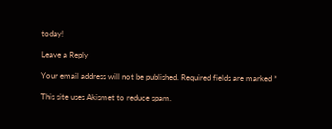today!

Leave a Reply

Your email address will not be published. Required fields are marked *

This site uses Akismet to reduce spam.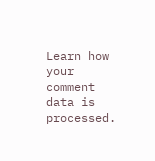Learn how your comment data is processed.